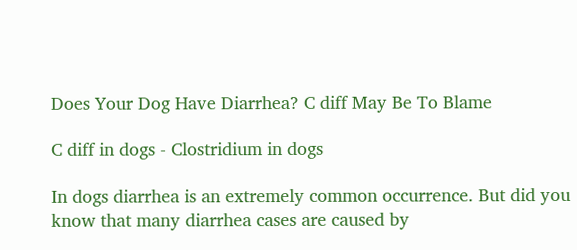Does Your Dog Have Diarrhea? C diff May Be To Blame

C diff in dogs - Clostridium in dogs

In dogs diarrhea is an extremely common occurrence. But did you know that many diarrhea cases are caused by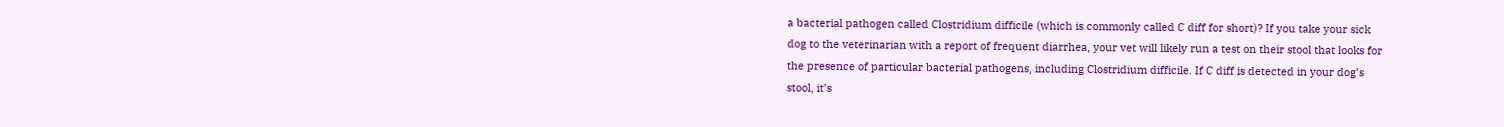a bacterial pathogen called Clostridium difficile (which is commonly called C diff for short)? If you take your sick dog to the veterinarian with a report of frequent diarrhea, your vet will likely run a test on their stool that looks for the presence of particular bacterial pathogens, including Clostridium difficile. If C diff is detected in your dog’s stool, it’s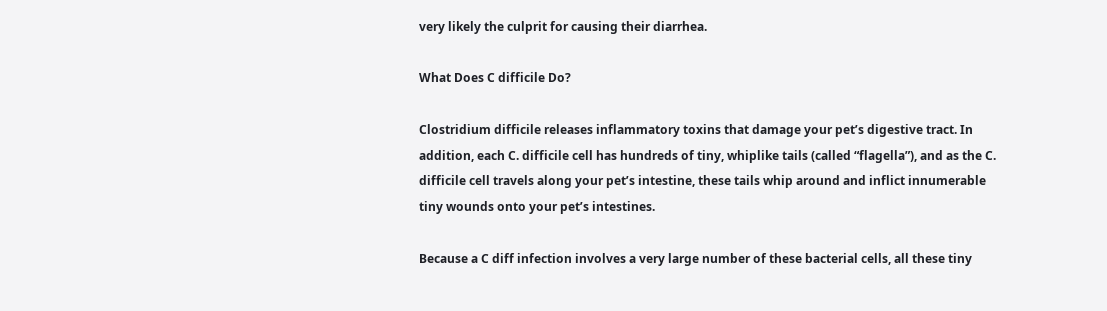very likely the culprit for causing their diarrhea.

What Does C difficile Do?

Clostridium difficile releases inflammatory toxins that damage your pet’s digestive tract. In addition, each C. difficile cell has hundreds of tiny, whiplike tails (called “flagella”), and as the C. difficile cell travels along your pet’s intestine, these tails whip around and inflict innumerable tiny wounds onto your pet’s intestines.

Because a C diff infection involves a very large number of these bacterial cells, all these tiny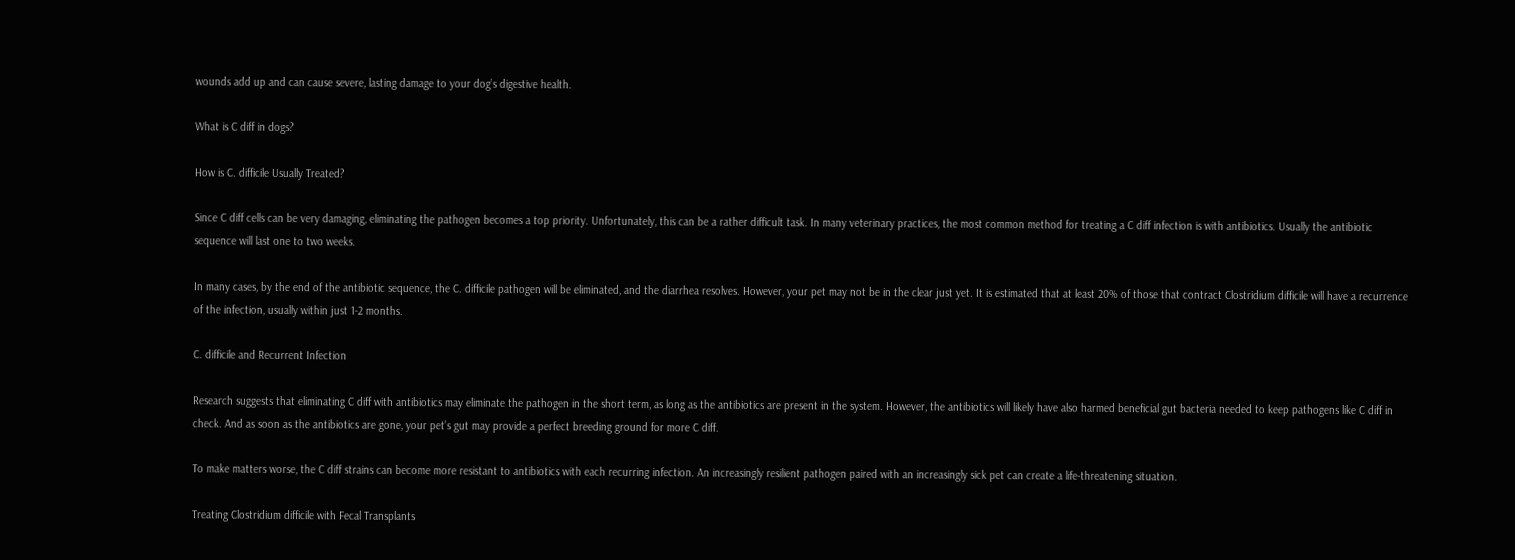wounds add up and can cause severe, lasting damage to your dog’s digestive health.

What is C diff in dogs?

How is C. difficile Usually Treated?

Since C diff cells can be very damaging, eliminating the pathogen becomes a top priority. Unfortunately, this can be a rather difficult task. In many veterinary practices, the most common method for treating a C diff infection is with antibiotics. Usually the antibiotic sequence will last one to two weeks.

In many cases, by the end of the antibiotic sequence, the C. difficile pathogen will be eliminated, and the diarrhea resolves. However, your pet may not be in the clear just yet. It is estimated that at least 20% of those that contract Clostridium difficile will have a recurrence of the infection, usually within just 1-2 months.

C. difficile and Recurrent Infection

Research suggests that eliminating C diff with antibiotics may eliminate the pathogen in the short term, as long as the antibiotics are present in the system. However, the antibiotics will likely have also harmed beneficial gut bacteria needed to keep pathogens like C diff in check. And as soon as the antibiotics are gone, your pet’s gut may provide a perfect breeding ground for more C diff.

To make matters worse, the C diff strains can become more resistant to antibiotics with each recurring infection. An increasingly resilient pathogen paired with an increasingly sick pet can create a life-threatening situation.

Treating Clostridium difficile with Fecal Transplants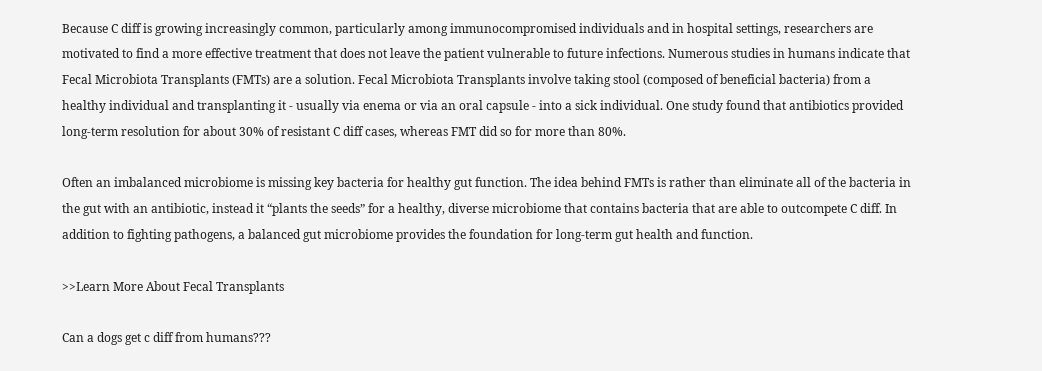Because C diff is growing increasingly common, particularly among immunocompromised individuals and in hospital settings, researchers are motivated to find a more effective treatment that does not leave the patient vulnerable to future infections. Numerous studies in humans indicate that Fecal Microbiota Transplants (FMTs) are a solution. Fecal Microbiota Transplants involve taking stool (composed of beneficial bacteria) from a healthy individual and transplanting it - usually via enema or via an oral capsule - into a sick individual. One study found that antibiotics provided long-term resolution for about 30% of resistant C diff cases, whereas FMT did so for more than 80%.

Often an imbalanced microbiome is missing key bacteria for healthy gut function. The idea behind FMTs is rather than eliminate all of the bacteria in the gut with an antibiotic, instead it “plants the seeds” for a healthy, diverse microbiome that contains bacteria that are able to outcompete C diff. In addition to fighting pathogens, a balanced gut microbiome provides the foundation for long-term gut health and function.

>>Learn More About Fecal Transplants

Can a dogs get c diff from humans???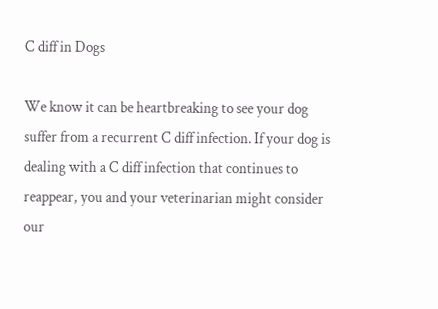C diff in Dogs

We know it can be heartbreaking to see your dog suffer from a recurrent C diff infection. If your dog is dealing with a C diff infection that continues to reappear, you and your veterinarian might consider our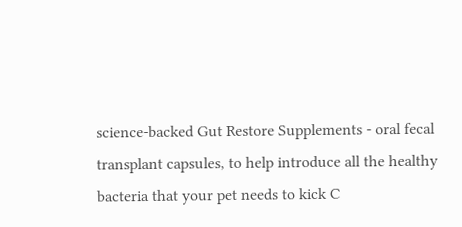science-backed Gut Restore Supplements - oral fecal transplant capsules, to help introduce all the healthy bacteria that your pet needs to kick C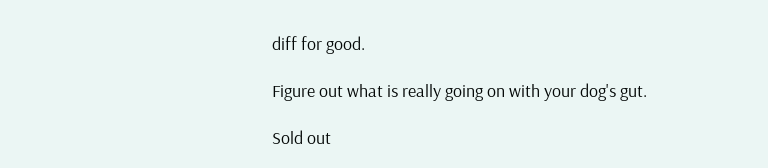diff for good.

Figure out what is really going on with your dog's gut.

Sold out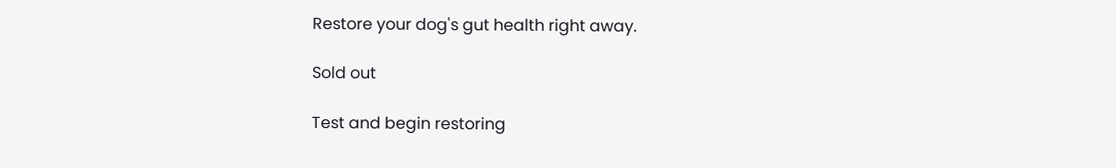Restore your dog's gut health right away.

Sold out

Test and begin restoring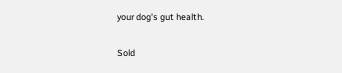your dog's gut health.

Sold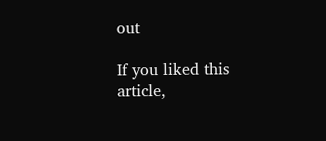out

If you liked this article,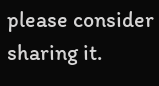please consider sharing it.